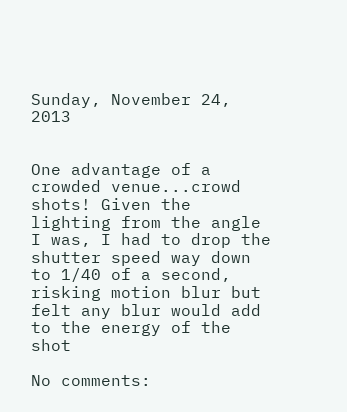Sunday, November 24, 2013


One advantage of a crowded venue...crowd shots! Given the lighting from the angle I was, I had to drop the shutter speed way down to 1/40 of a second, risking motion blur but felt any blur would add to the energy of the shot

No comments: